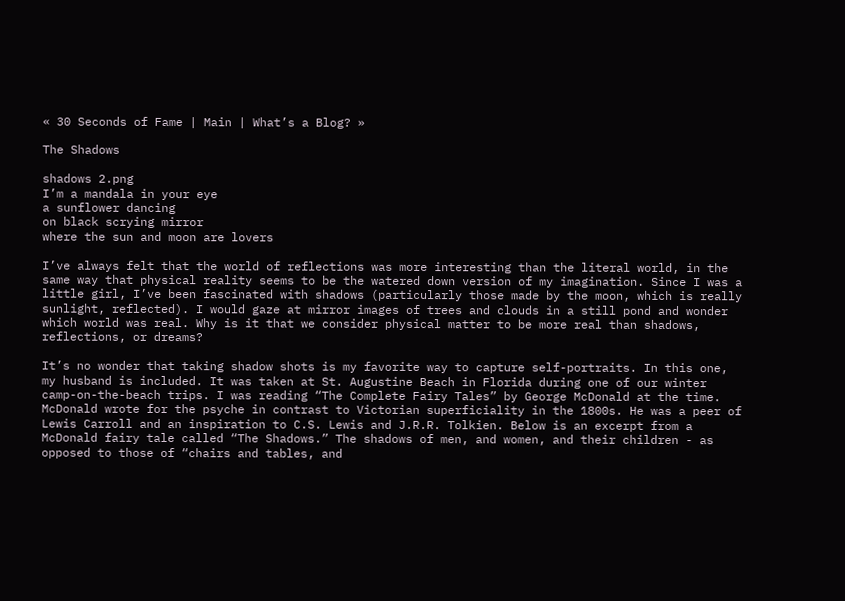« 30 Seconds of Fame | Main | What’s a Blog? »

The Shadows

shadows 2.png
I’m a mandala in your eye
a sunflower dancing
on black scrying mirror
where the sun and moon are lovers

I’ve always felt that the world of reflections was more interesting than the literal world, in the same way that physical reality seems to be the watered down version of my imagination. Since I was a little girl, I’ve been fascinated with shadows (particularly those made by the moon, which is really sunlight, reflected). I would gaze at mirror images of trees and clouds in a still pond and wonder which world was real. Why is it that we consider physical matter to be more real than shadows, reflections, or dreams?

It’s no wonder that taking shadow shots is my favorite way to capture self-portraits. In this one, my husband is included. It was taken at St. Augustine Beach in Florida during one of our winter camp-on-the-beach trips. I was reading “The Complete Fairy Tales” by George McDonald at the time. McDonald wrote for the psyche in contrast to Victorian superficiality in the 1800s. He was a peer of Lewis Carroll and an inspiration to C.S. Lewis and J.R.R. Tolkien. Below is an excerpt from a McDonald fairy tale called “The Shadows.” The shadows of men, and women, and their children - as opposed to those of “chairs and tables, and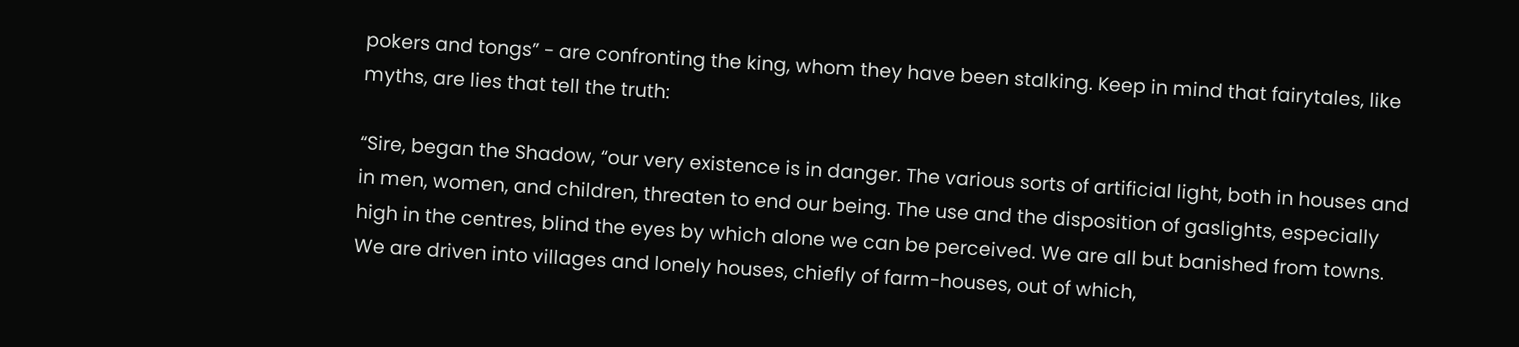pokers and tongs” - are confronting the king, whom they have been stalking. Keep in mind that fairytales, like myths, are lies that tell the truth:

“Sire, began the Shadow, “our very existence is in danger. The various sorts of artificial light, both in houses and in men, women, and children, threaten to end our being. The use and the disposition of gaslights, especially high in the centres, blind the eyes by which alone we can be perceived. We are all but banished from towns. We are driven into villages and lonely houses, chiefly of farm-houses, out of which,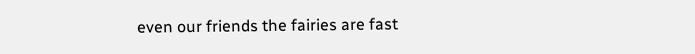even our friends the fairies are fast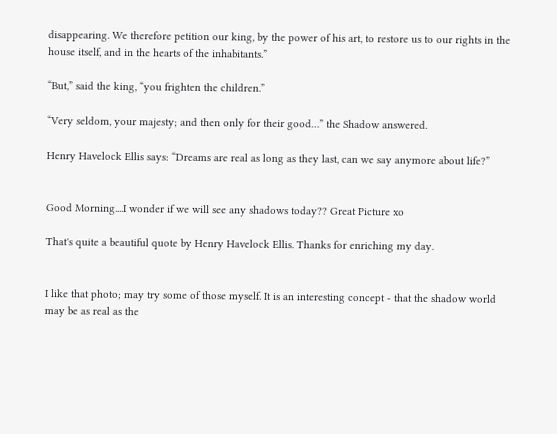disappearing. We therefore petition our king, by the power of his art, to restore us to our rights in the house itself, and in the hearts of the inhabitants.”

“But,” said the king, “you frighten the children.”

“Very seldom, your majesty; and then only for their good…” the Shadow answered.

Henry Havelock Ellis says: “Dreams are real as long as they last, can we say anymore about life?”


Good Morning....I wonder if we will see any shadows today?? Great Picture xo

That's quite a beautiful quote by Henry Havelock Ellis. Thanks for enriching my day.


I like that photo; may try some of those myself. It is an interesting concept - that the shadow world may be as real as the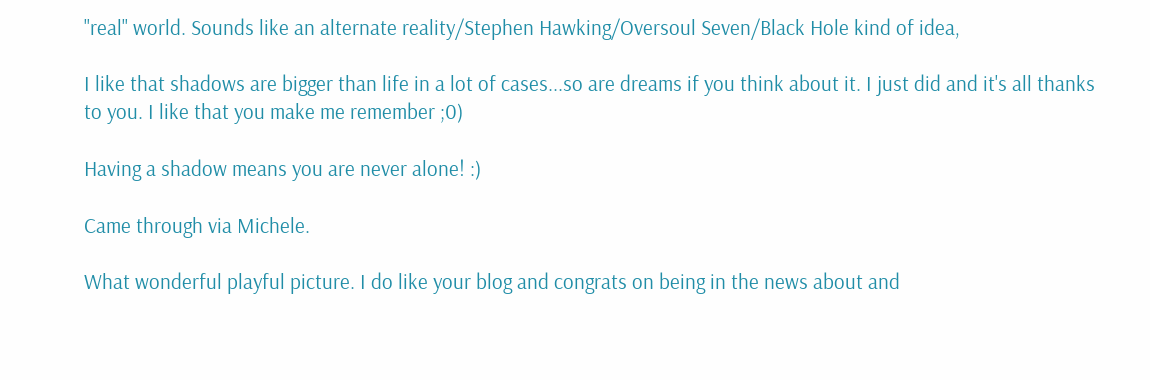"real" world. Sounds like an alternate reality/Stephen Hawking/Oversoul Seven/Black Hole kind of idea,

I like that shadows are bigger than life in a lot of cases...so are dreams if you think about it. I just did and it's all thanks to you. I like that you make me remember ;0)

Having a shadow means you are never alone! :)

Came through via Michele.

What wonderful playful picture. I do like your blog and congrats on being in the news about and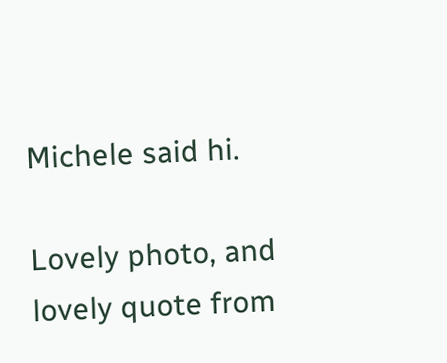Michele said hi.

Lovely photo, and lovely quote from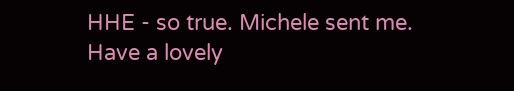HHE - so true. Michele sent me. Have a lovely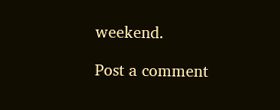weekend.

Post a comment